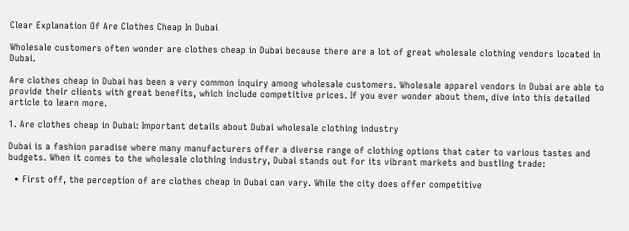Clear Explanation Of Are Clothes Cheap In Dubai

Wholesale customers often wonder are clothes cheap in Dubai because there are a lot of great wholesale clothing vendors located in Dubai.

Are clothes cheap in Dubai has been a very common inquiry among wholesale customers. Wholesale apparel vendors in Dubai are able to provide their clients with great benefits, which include competitive prices. If you ever wonder about them, dive into this detailed article to learn more.

1. Are clothes cheap in Dubai: Important details about Dubai wholesale clothing industry

Dubai is a fashion paradise where many manufacturers offer a diverse range of clothing options that cater to various tastes and budgets. When it comes to the wholesale clothing industry, Dubai stands out for its vibrant markets and bustling trade:

  • First off, the perception of are clothes cheap in Dubai can vary. While the city does offer competitive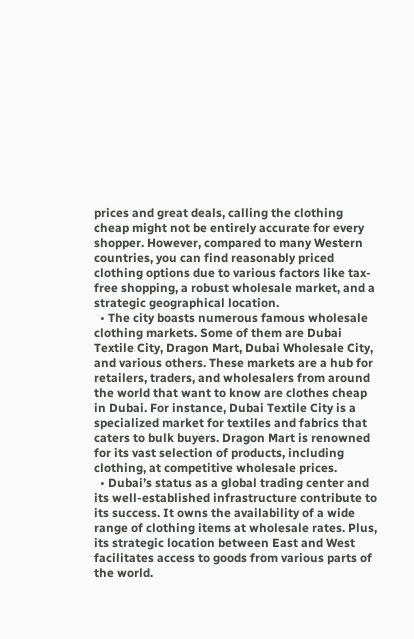prices and great deals, calling the clothing cheap might not be entirely accurate for every shopper. However, compared to many Western countries, you can find reasonably priced clothing options due to various factors like tax-free shopping, a robust wholesale market, and a strategic geographical location.
  • The city boasts numerous famous wholesale clothing markets. Some of them are Dubai Textile City, Dragon Mart, Dubai Wholesale City, and various others. These markets are a hub for retailers, traders, and wholesalers from around the world that want to know are clothes cheap in Dubai. For instance, Dubai Textile City is a specialized market for textiles and fabrics that caters to bulk buyers. Dragon Mart is renowned for its vast selection of products, including clothing, at competitive wholesale prices.
  • Dubai’s status as a global trading center and its well-established infrastructure contribute to its success. It owns the availability of a wide range of clothing items at wholesale rates. Plus, its strategic location between East and West facilitates access to goods from various parts of the world.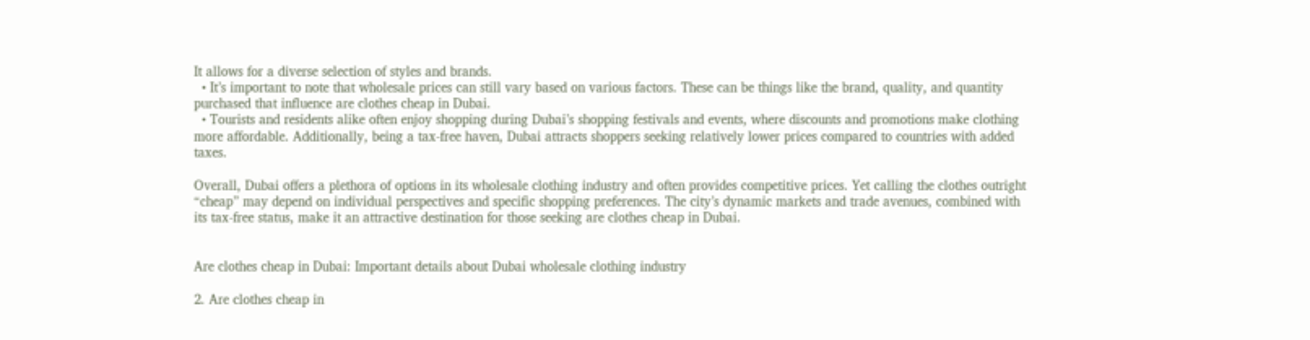It allows for a diverse selection of styles and brands.
  • It’s important to note that wholesale prices can still vary based on various factors. These can be things like the brand, quality, and quantity purchased that influence are clothes cheap in Dubai.
  • Tourists and residents alike often enjoy shopping during Dubai’s shopping festivals and events, where discounts and promotions make clothing more affordable. Additionally, being a tax-free haven, Dubai attracts shoppers seeking relatively lower prices compared to countries with added taxes.

Overall, Dubai offers a plethora of options in its wholesale clothing industry and often provides competitive prices. Yet calling the clothes outright “cheap” may depend on individual perspectives and specific shopping preferences. The city’s dynamic markets and trade avenues, combined with its tax-free status, make it an attractive destination for those seeking are clothes cheap in Dubai.


Are clothes cheap in Dubai: Important details about Dubai wholesale clothing industry

2. Are clothes cheap in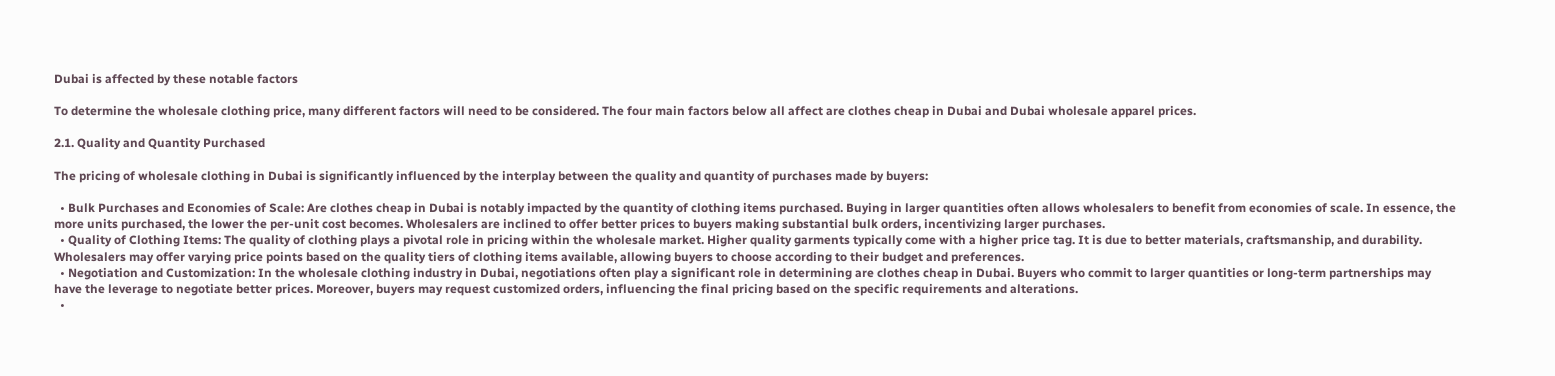Dubai is affected by these notable factors

To determine the wholesale clothing price, many different factors will need to be considered. The four main factors below all affect are clothes cheap in Dubai and Dubai wholesale apparel prices.

2.1. Quality and Quantity Purchased

The pricing of wholesale clothing in Dubai is significantly influenced by the interplay between the quality and quantity of purchases made by buyers:

  • Bulk Purchases and Economies of Scale: Are clothes cheap in Dubai is notably impacted by the quantity of clothing items purchased. Buying in larger quantities often allows wholesalers to benefit from economies of scale. In essence, the more units purchased, the lower the per-unit cost becomes. Wholesalers are inclined to offer better prices to buyers making substantial bulk orders, incentivizing larger purchases.
  • Quality of Clothing Items: The quality of clothing plays a pivotal role in pricing within the wholesale market. Higher quality garments typically come with a higher price tag. It is due to better materials, craftsmanship, and durability. Wholesalers may offer varying price points based on the quality tiers of clothing items available, allowing buyers to choose according to their budget and preferences.
  • Negotiation and Customization: In the wholesale clothing industry in Dubai, negotiations often play a significant role in determining are clothes cheap in Dubai. Buyers who commit to larger quantities or long-term partnerships may have the leverage to negotiate better prices. Moreover, buyers may request customized orders, influencing the final pricing based on the specific requirements and alterations.
  •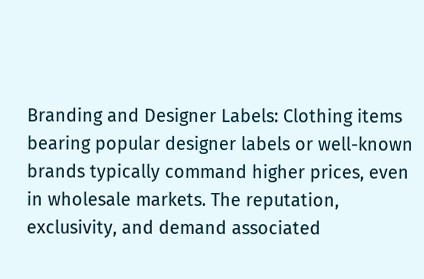Branding and Designer Labels: Clothing items bearing popular designer labels or well-known brands typically command higher prices, even in wholesale markets. The reputation, exclusivity, and demand associated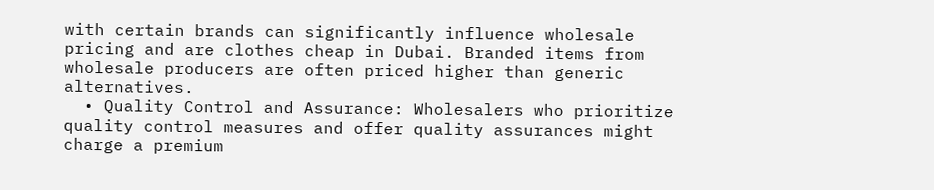with certain brands can significantly influence wholesale pricing and are clothes cheap in Dubai. Branded items from wholesale producers are often priced higher than generic alternatives.
  • Quality Control and Assurance: Wholesalers who prioritize quality control measures and offer quality assurances might charge a premium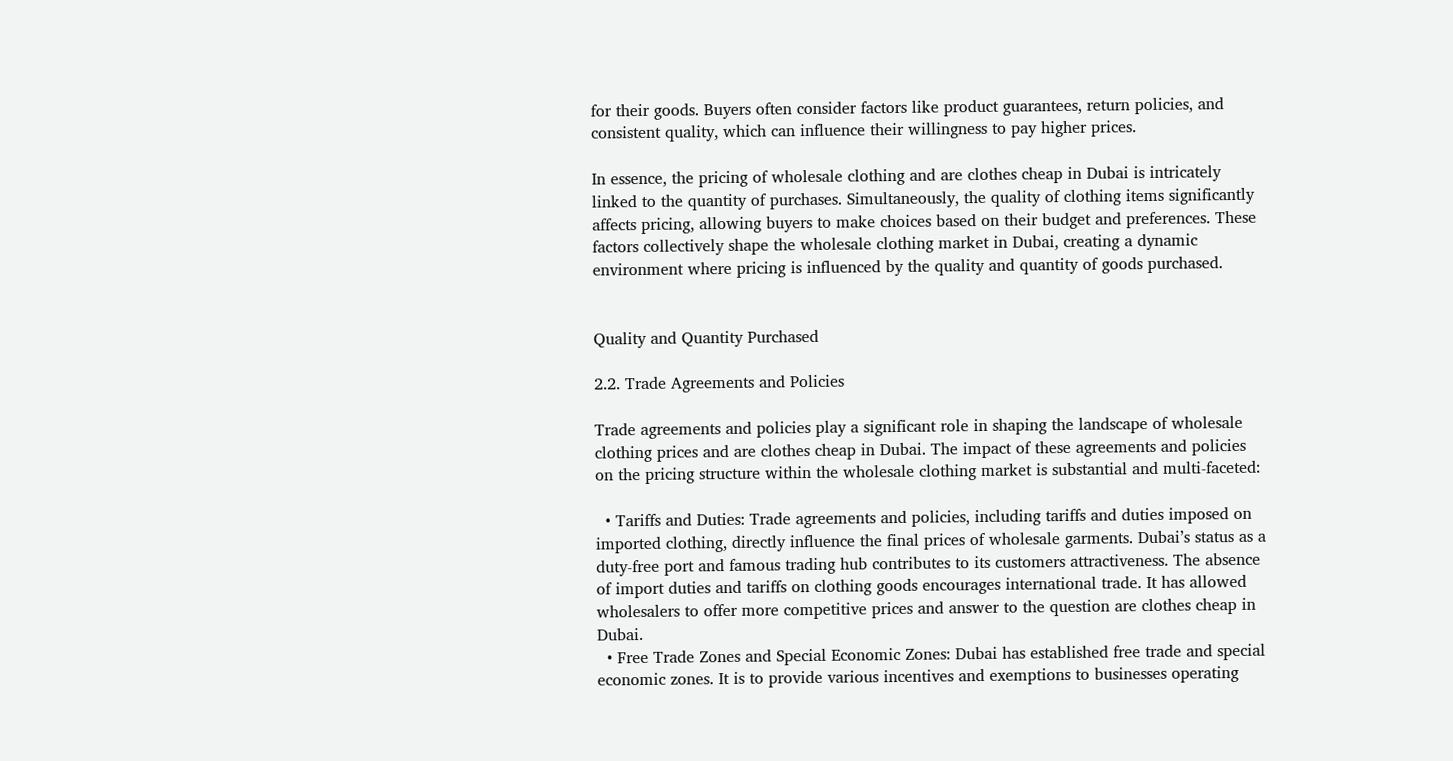for their goods. Buyers often consider factors like product guarantees, return policies, and consistent quality, which can influence their willingness to pay higher prices.

In essence, the pricing of wholesale clothing and are clothes cheap in Dubai is intricately linked to the quantity of purchases. Simultaneously, the quality of clothing items significantly affects pricing, allowing buyers to make choices based on their budget and preferences. These factors collectively shape the wholesale clothing market in Dubai, creating a dynamic environment where pricing is influenced by the quality and quantity of goods purchased.


Quality and Quantity Purchased

2.2. Trade Agreements and Policies

Trade agreements and policies play a significant role in shaping the landscape of wholesale clothing prices and are clothes cheap in Dubai. The impact of these agreements and policies on the pricing structure within the wholesale clothing market is substantial and multi-faceted:

  • Tariffs and Duties: Trade agreements and policies, including tariffs and duties imposed on imported clothing, directly influence the final prices of wholesale garments. Dubai’s status as a duty-free port and famous trading hub contributes to its customers attractiveness. The absence of import duties and tariffs on clothing goods encourages international trade. It has allowed wholesalers to offer more competitive prices and answer to the question are clothes cheap in Dubai.
  • Free Trade Zones and Special Economic Zones: Dubai has established free trade and special economic zones. It is to provide various incentives and exemptions to businesses operating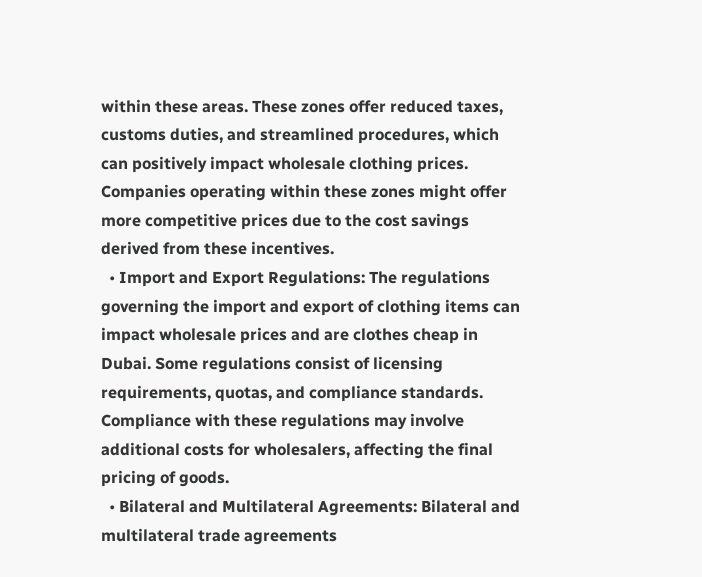within these areas. These zones offer reduced taxes, customs duties, and streamlined procedures, which can positively impact wholesale clothing prices. Companies operating within these zones might offer more competitive prices due to the cost savings derived from these incentives.
  • Import and Export Regulations: The regulations governing the import and export of clothing items can impact wholesale prices and are clothes cheap in Dubai. Some regulations consist of licensing requirements, quotas, and compliance standards. Compliance with these regulations may involve additional costs for wholesalers, affecting the final pricing of goods.
  • Bilateral and Multilateral Agreements: Bilateral and multilateral trade agreements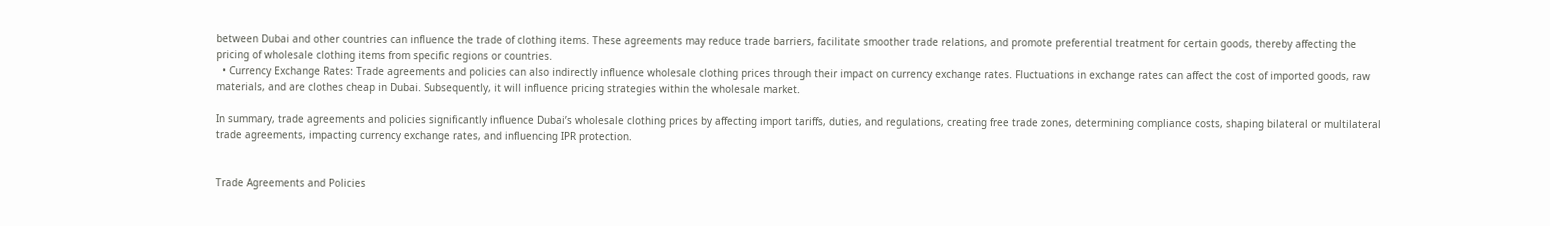between Dubai and other countries can influence the trade of clothing items. These agreements may reduce trade barriers, facilitate smoother trade relations, and promote preferential treatment for certain goods, thereby affecting the pricing of wholesale clothing items from specific regions or countries.
  • Currency Exchange Rates: Trade agreements and policies can also indirectly influence wholesale clothing prices through their impact on currency exchange rates. Fluctuations in exchange rates can affect the cost of imported goods, raw materials, and are clothes cheap in Dubai. Subsequently, it will influence pricing strategies within the wholesale market.

In summary, trade agreements and policies significantly influence Dubai’s wholesale clothing prices by affecting import tariffs, duties, and regulations, creating free trade zones, determining compliance costs, shaping bilateral or multilateral trade agreements, impacting currency exchange rates, and influencing IPR protection.


Trade Agreements and Policies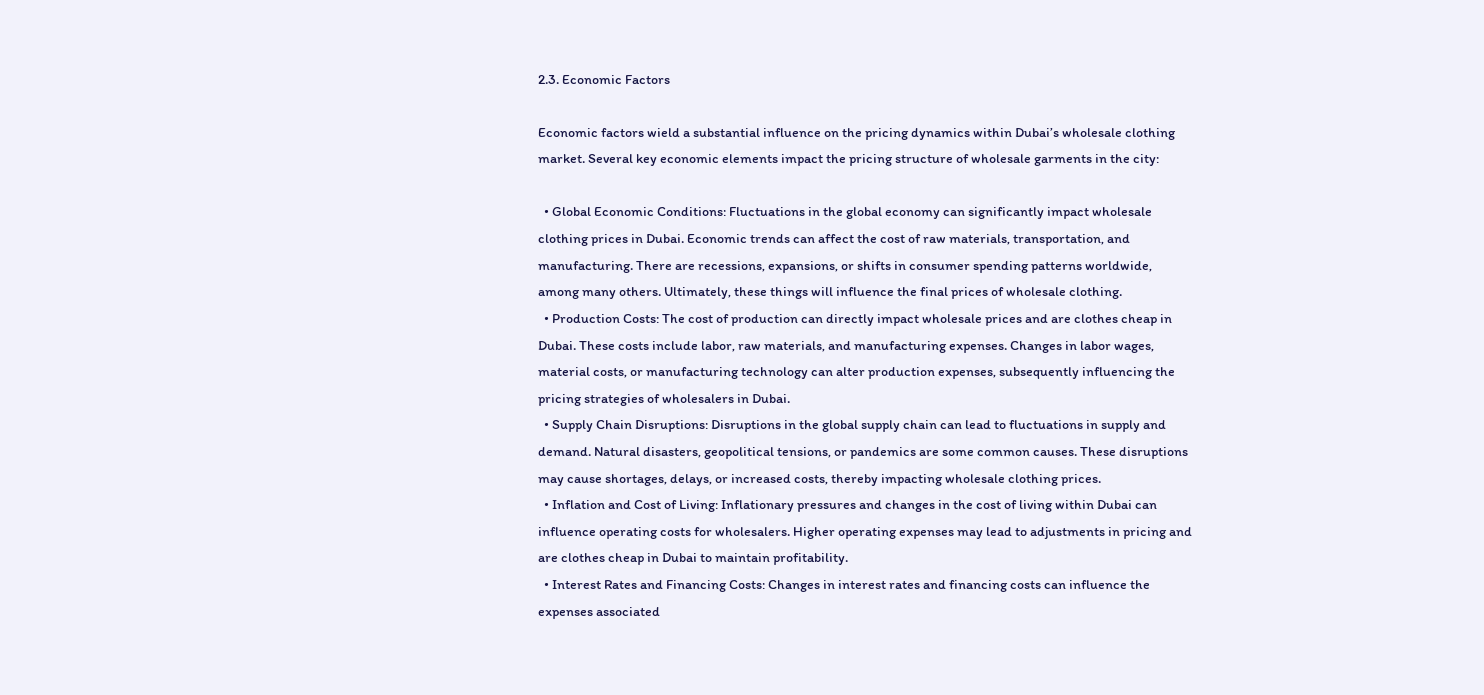2.3. Economic Factors

Economic factors wield a substantial influence on the pricing dynamics within Dubai’s wholesale clothing market. Several key economic elements impact the pricing structure of wholesale garments in the city:

  • Global Economic Conditions: Fluctuations in the global economy can significantly impact wholesale clothing prices in Dubai. Economic trends can affect the cost of raw materials, transportation, and manufacturing. There are recessions, expansions, or shifts in consumer spending patterns worldwide, among many others. Ultimately, these things will influence the final prices of wholesale clothing.
  • Production Costs: The cost of production can directly impact wholesale prices and are clothes cheap in Dubai. These costs include labor, raw materials, and manufacturing expenses. Changes in labor wages, material costs, or manufacturing technology can alter production expenses, subsequently influencing the pricing strategies of wholesalers in Dubai.
  • Supply Chain Disruptions: Disruptions in the global supply chain can lead to fluctuations in supply and demand. Natural disasters, geopolitical tensions, or pandemics are some common causes. These disruptions may cause shortages, delays, or increased costs, thereby impacting wholesale clothing prices.
  • Inflation and Cost of Living: Inflationary pressures and changes in the cost of living within Dubai can influence operating costs for wholesalers. Higher operating expenses may lead to adjustments in pricing and are clothes cheap in Dubai to maintain profitability.
  • Interest Rates and Financing Costs: Changes in interest rates and financing costs can influence the expenses associated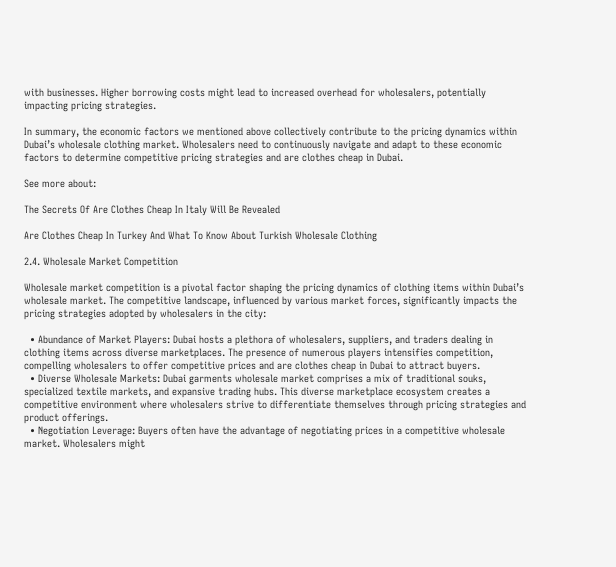with businesses. Higher borrowing costs might lead to increased overhead for wholesalers, potentially impacting pricing strategies.

In summary, the economic factors we mentioned above collectively contribute to the pricing dynamics within Dubai’s wholesale clothing market. Wholesalers need to continuously navigate and adapt to these economic factors to determine competitive pricing strategies and are clothes cheap in Dubai.

See more about:

The Secrets Of Are Clothes Cheap In Italy Will Be Revealed

Are Clothes Cheap In Turkey And What To Know About Turkish Wholesale Clothing

2.4. Wholesale Market Competition

Wholesale market competition is a pivotal factor shaping the pricing dynamics of clothing items within Dubai’s wholesale market. The competitive landscape, influenced by various market forces, significantly impacts the pricing strategies adopted by wholesalers in the city:

  • Abundance of Market Players: Dubai hosts a plethora of wholesalers, suppliers, and traders dealing in clothing items across diverse marketplaces. The presence of numerous players intensifies competition, compelling wholesalers to offer competitive prices and are clothes cheap in Dubai to attract buyers.
  • Diverse Wholesale Markets: Dubai garments wholesale market comprises a mix of traditional souks, specialized textile markets, and expansive trading hubs. This diverse marketplace ecosystem creates a competitive environment where wholesalers strive to differentiate themselves through pricing strategies and product offerings.
  • Negotiation Leverage: Buyers often have the advantage of negotiating prices in a competitive wholesale market. Wholesalers might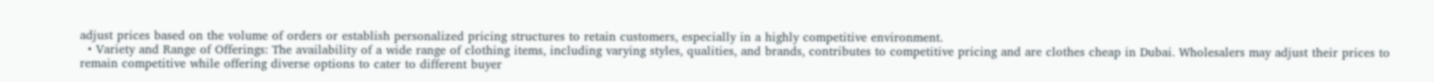adjust prices based on the volume of orders or establish personalized pricing structures to retain customers, especially in a highly competitive environment.
  • Variety and Range of Offerings: The availability of a wide range of clothing items, including varying styles, qualities, and brands, contributes to competitive pricing and are clothes cheap in Dubai. Wholesalers may adjust their prices to remain competitive while offering diverse options to cater to different buyer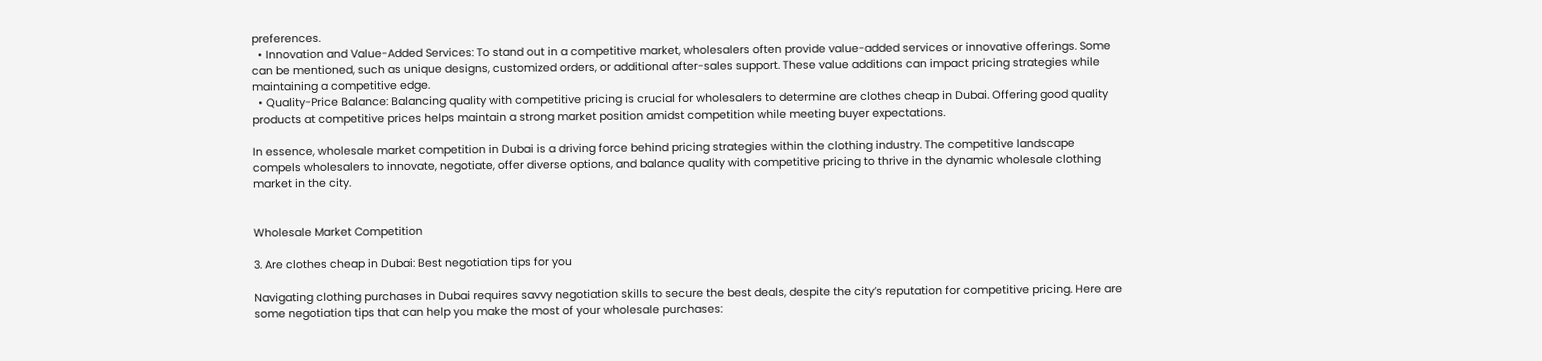preferences.
  • Innovation and Value-Added Services: To stand out in a competitive market, wholesalers often provide value-added services or innovative offerings. Some can be mentioned, such as unique designs, customized orders, or additional after-sales support. These value additions can impact pricing strategies while maintaining a competitive edge.
  • Quality-Price Balance: Balancing quality with competitive pricing is crucial for wholesalers to determine are clothes cheap in Dubai. Offering good quality products at competitive prices helps maintain a strong market position amidst competition while meeting buyer expectations.

In essence, wholesale market competition in Dubai is a driving force behind pricing strategies within the clothing industry. The competitive landscape compels wholesalers to innovate, negotiate, offer diverse options, and balance quality with competitive pricing to thrive in the dynamic wholesale clothing market in the city.


Wholesale Market Competition

3. Are clothes cheap in Dubai: Best negotiation tips for you

Navigating clothing purchases in Dubai requires savvy negotiation skills to secure the best deals, despite the city’s reputation for competitive pricing. Here are some negotiation tips that can help you make the most of your wholesale purchases: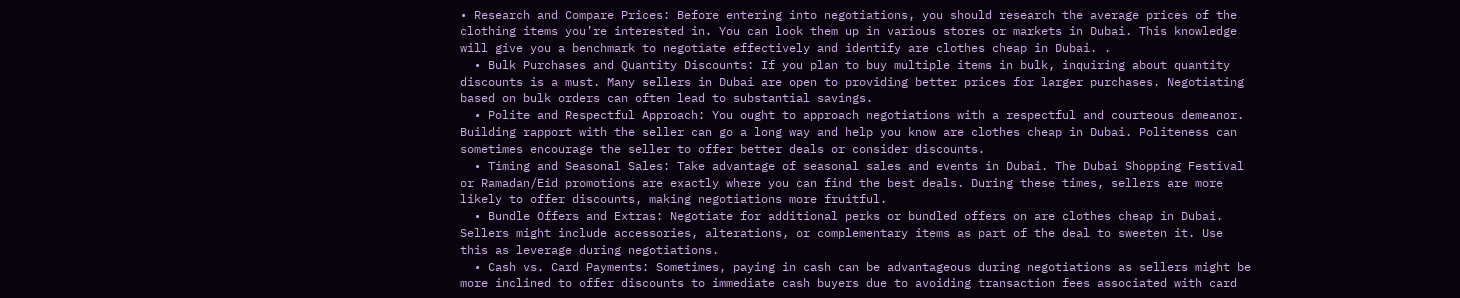• Research and Compare Prices: Before entering into negotiations, you should research the average prices of the clothing items you’re interested in. You can look them up in various stores or markets in Dubai. This knowledge will give you a benchmark to negotiate effectively and identify are clothes cheap in Dubai. .
  • Bulk Purchases and Quantity Discounts: If you plan to buy multiple items in bulk, inquiring about quantity discounts is a must. Many sellers in Dubai are open to providing better prices for larger purchases. Negotiating based on bulk orders can often lead to substantial savings.
  • Polite and Respectful Approach: You ought to approach negotiations with a respectful and courteous demeanor. Building rapport with the seller can go a long way and help you know are clothes cheap in Dubai. Politeness can sometimes encourage the seller to offer better deals or consider discounts.
  • Timing and Seasonal Sales: Take advantage of seasonal sales and events in Dubai. The Dubai Shopping Festival or Ramadan/Eid promotions are exactly where you can find the best deals. During these times, sellers are more likely to offer discounts, making negotiations more fruitful.
  • Bundle Offers and Extras: Negotiate for additional perks or bundled offers on are clothes cheap in Dubai. Sellers might include accessories, alterations, or complementary items as part of the deal to sweeten it. Use this as leverage during negotiations.
  • Cash vs. Card Payments: Sometimes, paying in cash can be advantageous during negotiations as sellers might be more inclined to offer discounts to immediate cash buyers due to avoiding transaction fees associated with card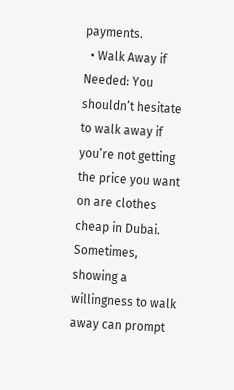payments.
  • Walk Away if Needed: You shouldn’t hesitate to walk away if you’re not getting the price you want on are clothes cheap in Dubai. Sometimes, showing a willingness to walk away can prompt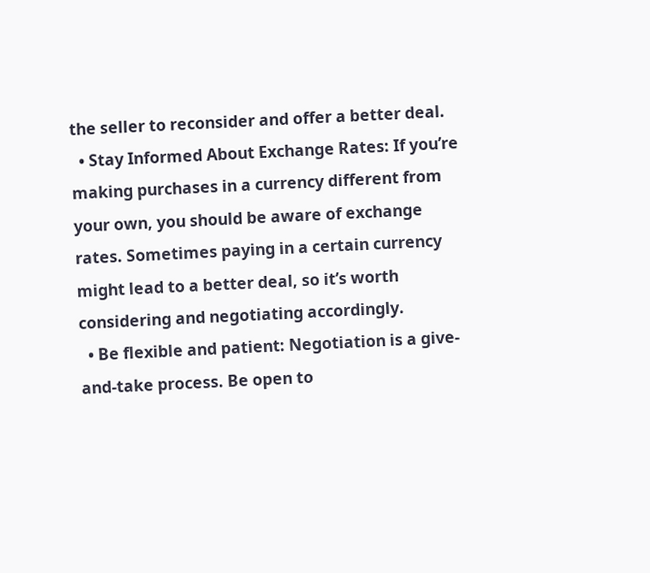the seller to reconsider and offer a better deal.
  • Stay Informed About Exchange Rates: If you’re making purchases in a currency different from your own, you should be aware of exchange rates. Sometimes paying in a certain currency might lead to a better deal, so it’s worth considering and negotiating accordingly.
  • Be flexible and patient: Negotiation is a give-and-take process. Be open to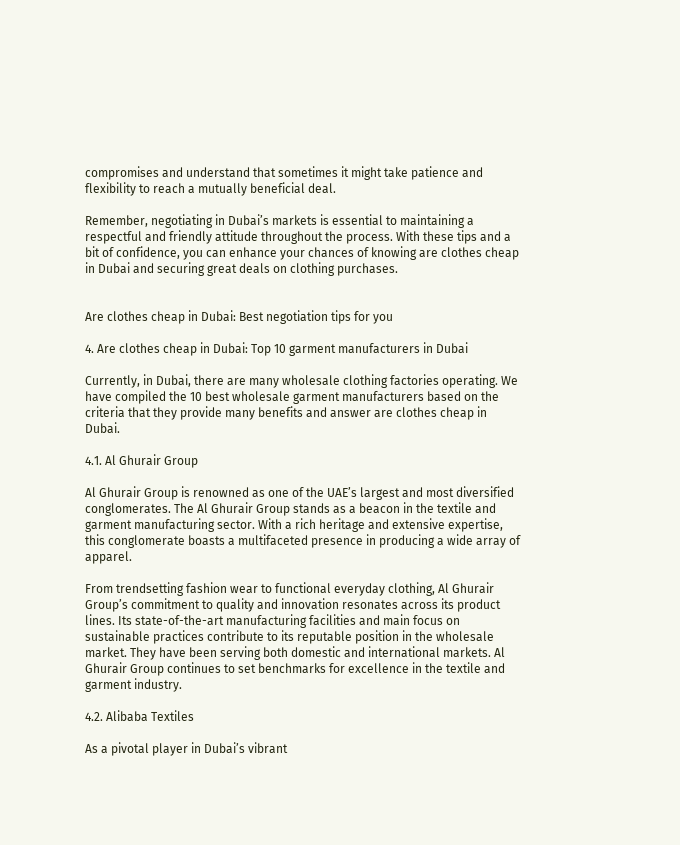compromises and understand that sometimes it might take patience and flexibility to reach a mutually beneficial deal.

Remember, negotiating in Dubai’s markets is essential to maintaining a respectful and friendly attitude throughout the process. With these tips and a bit of confidence, you can enhance your chances of knowing are clothes cheap in Dubai and securing great deals on clothing purchases.


Are clothes cheap in Dubai: Best negotiation tips for you

4. Are clothes cheap in Dubai: Top 10 garment manufacturers in Dubai

Currently, in Dubai, there are many wholesale clothing factories operating. We have compiled the 10 best wholesale garment manufacturers based on the criteria that they provide many benefits and answer are clothes cheap in Dubai.

4.1. Al Ghurair Group

Al Ghurair Group is renowned as one of the UAE’s largest and most diversified conglomerates. The Al Ghurair Group stands as a beacon in the textile and garment manufacturing sector. With a rich heritage and extensive expertise, this conglomerate boasts a multifaceted presence in producing a wide array of apparel.

From trendsetting fashion wear to functional everyday clothing, Al Ghurair Group’s commitment to quality and innovation resonates across its product lines. Its state-of-the-art manufacturing facilities and main focus on sustainable practices contribute to its reputable position in the wholesale market. They have been serving both domestic and international markets. Al Ghurair Group continues to set benchmarks for excellence in the textile and garment industry.

4.2. Alibaba Textiles

As a pivotal player in Dubai’s vibrant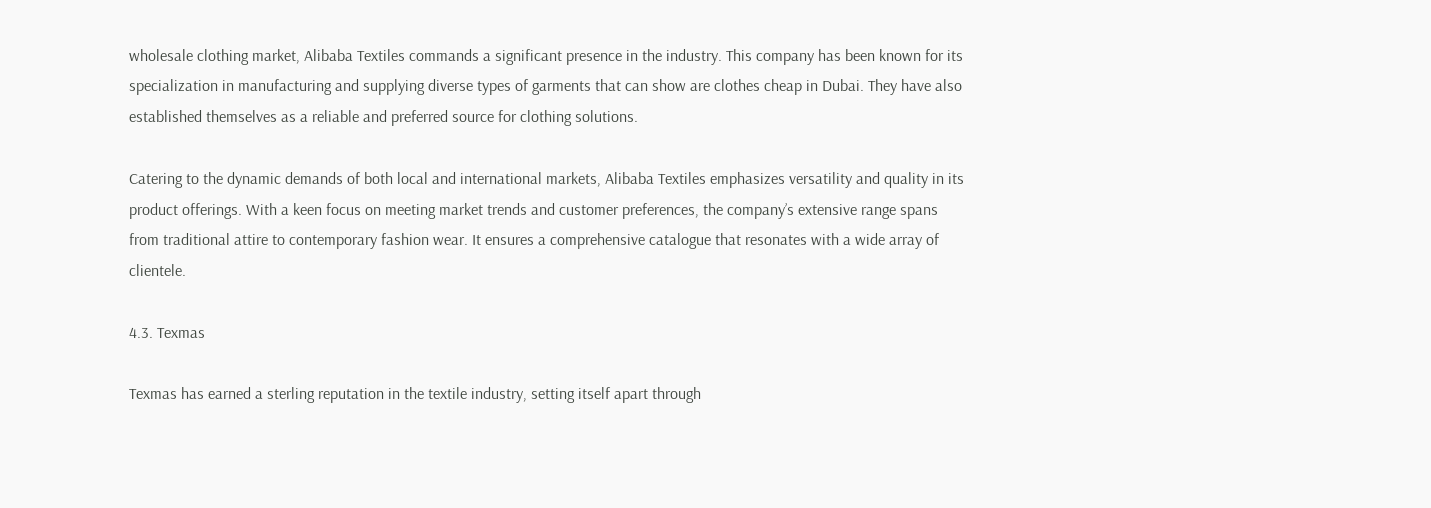wholesale clothing market, Alibaba Textiles commands a significant presence in the industry. This company has been known for its specialization in manufacturing and supplying diverse types of garments that can show are clothes cheap in Dubai. They have also established themselves as a reliable and preferred source for clothing solutions.

Catering to the dynamic demands of both local and international markets, Alibaba Textiles emphasizes versatility and quality in its product offerings. With a keen focus on meeting market trends and customer preferences, the company’s extensive range spans from traditional attire to contemporary fashion wear. It ensures a comprehensive catalogue that resonates with a wide array of clientele.

4.3. Texmas

Texmas has earned a sterling reputation in the textile industry, setting itself apart through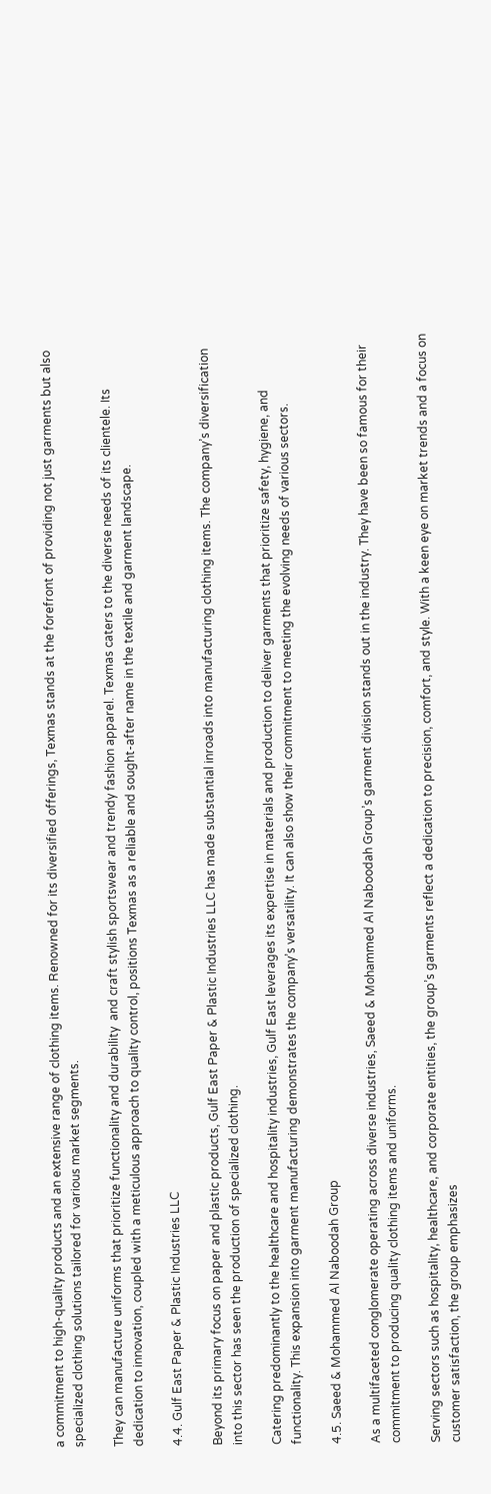a commitment to high-quality products and an extensive range of clothing items. Renowned for its diversified offerings, Texmas stands at the forefront of providing not just garments but also specialized clothing solutions tailored for various market segments.

They can manufacture uniforms that prioritize functionality and durability  and craft stylish sportswear and trendy fashion apparel. Texmas caters to the diverse needs of its clientele. Its dedication to innovation, coupled with a meticulous approach to quality control, positions Texmas as a reliable and sought-after name in the textile and garment landscape.

4.4. Gulf East Paper & Plastic Industries LLC

Beyond its primary focus on paper and plastic products, Gulf East Paper & Plastic Industries LLC has made substantial inroads into manufacturing clothing items. The company’s diversification into this sector has seen the production of specialized clothing.

Catering predominantly to the healthcare and hospitality industries, Gulf East leverages its expertise in materials and production to deliver garments that prioritize safety, hygiene, and functionality. This expansion into garment manufacturing demonstrates the company’s versatility. It can also show their commitment to meeting the evolving needs of various sectors.

4.5. Saeed & Mohammed Al Naboodah Group

As a multifaceted conglomerate operating across diverse industries, Saeed & Mohammed Al Naboodah Group’s garment division stands out in the industry. They have been so famous for their commitment to producing quality clothing items and uniforms.

Serving sectors such as hospitality, healthcare, and corporate entities, the group’s garments reflect a dedication to precision, comfort, and style. With a keen eye on market trends and a focus on customer satisfaction, the group emphasizes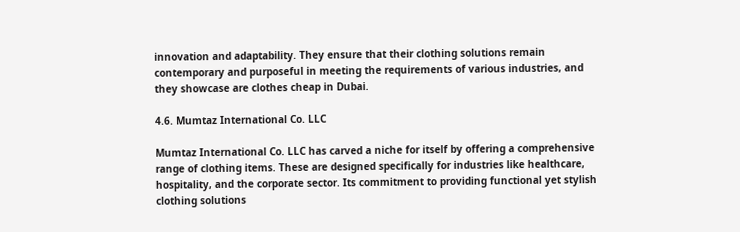innovation and adaptability. They ensure that their clothing solutions remain contemporary and purposeful in meeting the requirements of various industries, and they showcase are clothes cheap in Dubai.

4.6. Mumtaz International Co. LLC

Mumtaz International Co. LLC has carved a niche for itself by offering a comprehensive range of clothing items. These are designed specifically for industries like healthcare, hospitality, and the corporate sector. Its commitment to providing functional yet stylish clothing solutions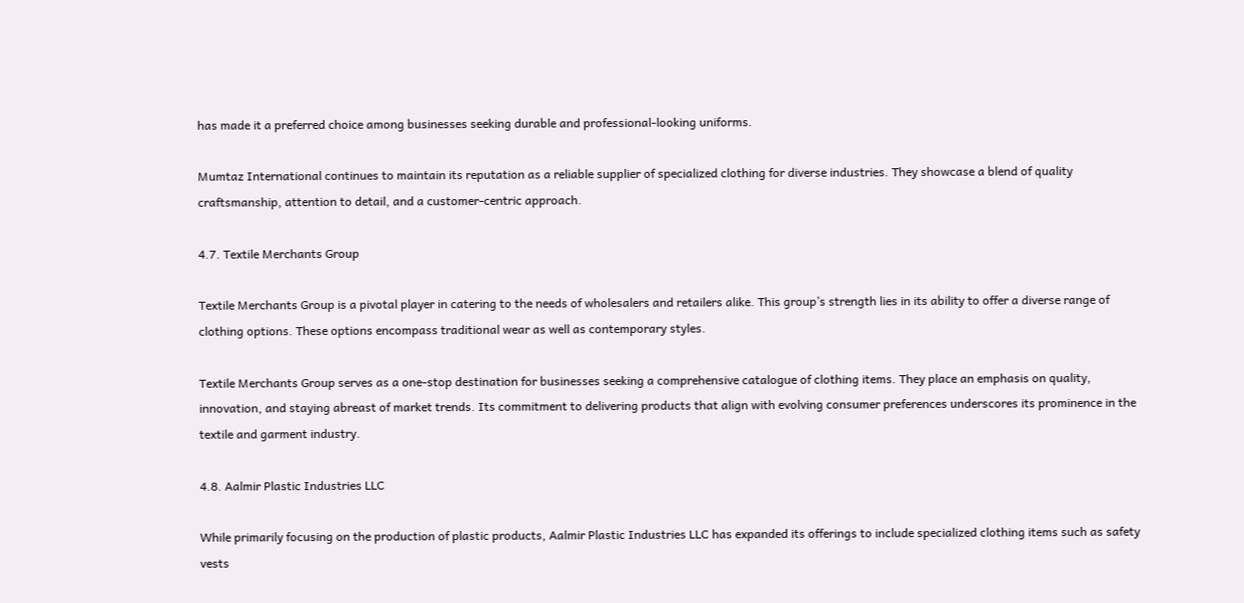has made it a preferred choice among businesses seeking durable and professional-looking uniforms.

Mumtaz International continues to maintain its reputation as a reliable supplier of specialized clothing for diverse industries. They showcase a blend of quality craftsmanship, attention to detail, and a customer-centric approach.

4.7. Textile Merchants Group

Textile Merchants Group is a pivotal player in catering to the needs of wholesalers and retailers alike. This group’s strength lies in its ability to offer a diverse range of clothing options. These options encompass traditional wear as well as contemporary styles.

Textile Merchants Group serves as a one-stop destination for businesses seeking a comprehensive catalogue of clothing items. They place an emphasis on quality, innovation, and staying abreast of market trends. Its commitment to delivering products that align with evolving consumer preferences underscores its prominence in the textile and garment industry.

4.8. Aalmir Plastic Industries LLC

While primarily focusing on the production of plastic products, Aalmir Plastic Industries LLC has expanded its offerings to include specialized clothing items such as safety vests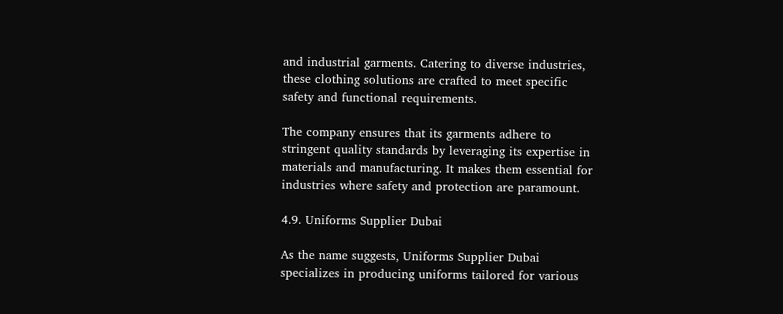and industrial garments. Catering to diverse industries, these clothing solutions are crafted to meet specific safety and functional requirements.

The company ensures that its garments adhere to stringent quality standards by leveraging its expertise in materials and manufacturing. It makes them essential for industries where safety and protection are paramount.

4.9. Uniforms Supplier Dubai

As the name suggests, Uniforms Supplier Dubai specializes in producing uniforms tailored for various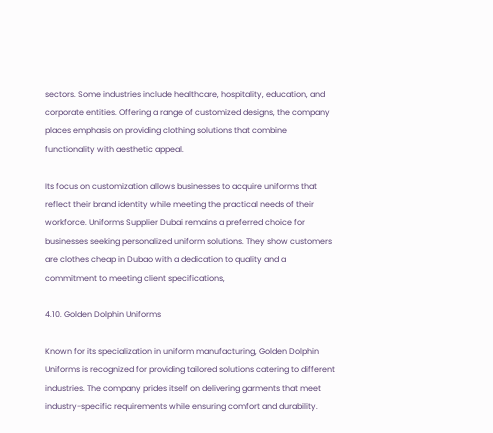sectors. Some industries include healthcare, hospitality, education, and corporate entities. Offering a range of customized designs, the company places emphasis on providing clothing solutions that combine functionality with aesthetic appeal.

Its focus on customization allows businesses to acquire uniforms that reflect their brand identity while meeting the practical needs of their workforce. Uniforms Supplier Dubai remains a preferred choice for businesses seeking personalized uniform solutions. They show customers are clothes cheap in Dubao with a dedication to quality and a commitment to meeting client specifications,

4.10. Golden Dolphin Uniforms

Known for its specialization in uniform manufacturing, Golden Dolphin Uniforms is recognized for providing tailored solutions catering to different industries. The company prides itself on delivering garments that meet industry-specific requirements while ensuring comfort and durability.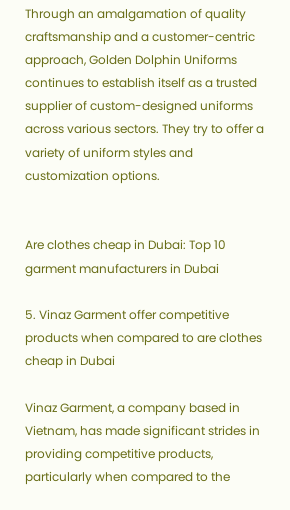Through an amalgamation of quality craftsmanship and a customer-centric approach, Golden Dolphin Uniforms continues to establish itself as a trusted supplier of custom-designed uniforms across various sectors. They try to offer a variety of uniform styles and customization options.


Are clothes cheap in Dubai: Top 10 garment manufacturers in Dubai

5. Vinaz Garment offer competitive products when compared to are clothes cheap in Dubai

Vinaz Garment, a company based in Vietnam, has made significant strides in providing competitive products, particularly when compared to the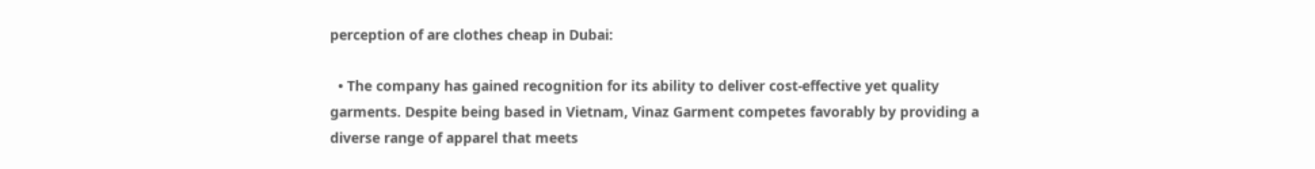perception of are clothes cheap in Dubai:

  • The company has gained recognition for its ability to deliver cost-effective yet quality garments. Despite being based in Vietnam, Vinaz Garment competes favorably by providing a diverse range of apparel that meets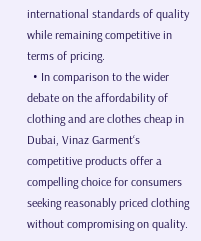international standards of quality while remaining competitive in terms of pricing.
  • In comparison to the wider debate on the affordability of clothing and are clothes cheap in Dubai, Vinaz Garment‘s competitive products offer a compelling choice for consumers seeking reasonably priced clothing without compromising on quality.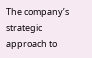The company’s strategic approach to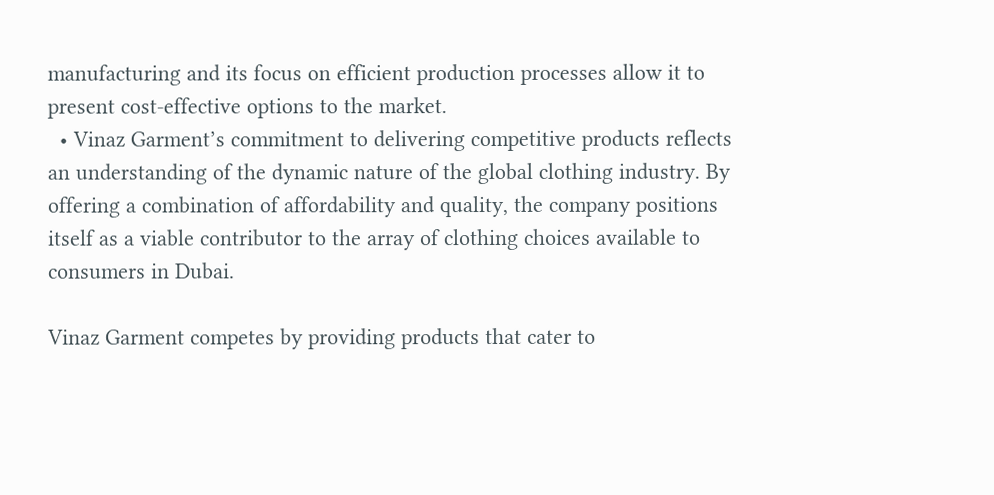manufacturing and its focus on efficient production processes allow it to present cost-effective options to the market.
  • Vinaz Garment’s commitment to delivering competitive products reflects an understanding of the dynamic nature of the global clothing industry. By offering a combination of affordability and quality, the company positions itself as a viable contributor to the array of clothing choices available to consumers in Dubai.

Vinaz Garment competes by providing products that cater to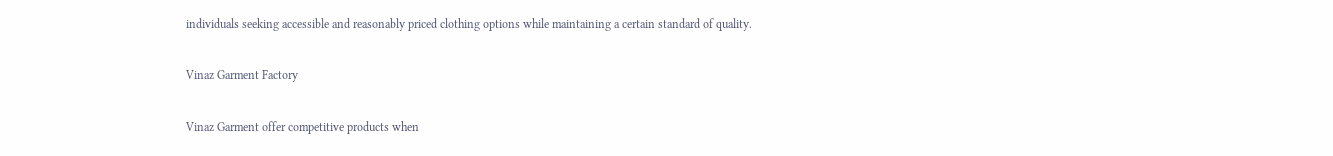individuals seeking accessible and reasonably priced clothing options while maintaining a certain standard of quality.

Vinaz Garment Factory

Vinaz Garment offer competitive products when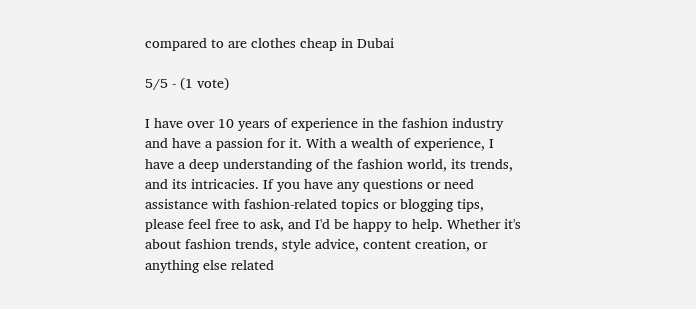compared to are clothes cheap in Dubai

5/5 - (1 vote)

I have over 10 years of experience in the fashion industry and have a passion for it. With a wealth of experience, I have a deep understanding of the fashion world, its trends, and its intricacies. If you have any questions or need assistance with fashion-related topics or blogging tips, please feel free to ask, and I'd be happy to help. Whether it's about fashion trends, style advice, content creation, or anything else related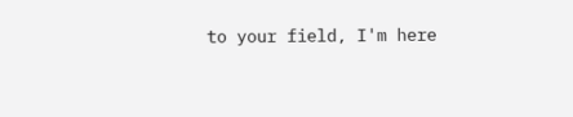to your field, I'm here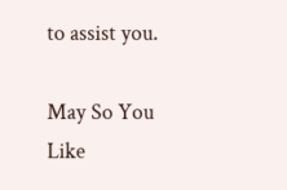to assist you.

May So You Like